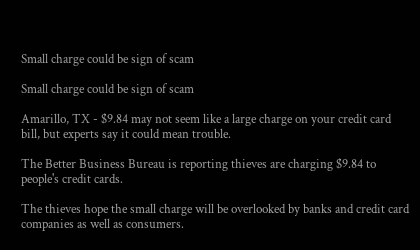Small charge could be sign of scam

Small charge could be sign of scam

Amarillo, TX - $9.84 may not seem like a large charge on your credit card bill, but experts say it could mean trouble.

The Better Business Bureau is reporting thieves are charging $9.84 to people's credit cards.

The thieves hope the small charge will be overlooked by banks and credit card companies as well as consumers.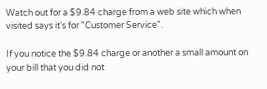Watch out for a $9.84 charge from a web site which when visited says it's for "Customer Service".

If you notice the $9.84 charge or another a small amount on your bill that you did not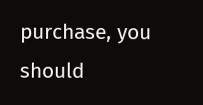purchase, you should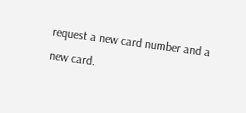request a new card number and a new card.